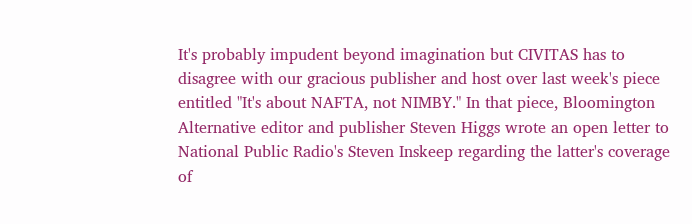It's probably impudent beyond imagination but CIVITAS has to disagree with our gracious publisher and host over last week's piece entitled "It's about NAFTA, not NIMBY." In that piece, Bloomington Alternative editor and publisher Steven Higgs wrote an open letter to National Public Radio's Steven Inskeep regarding the latter's coverage of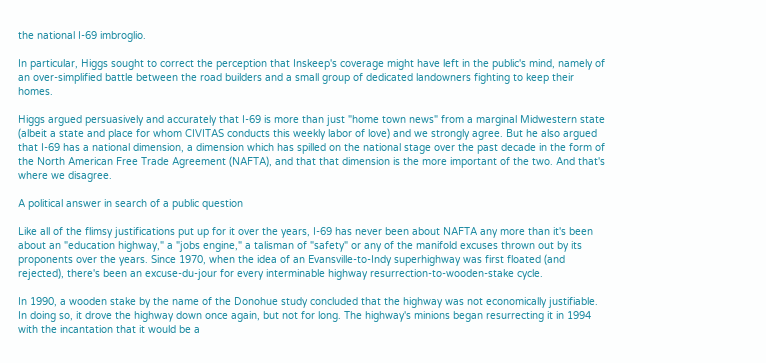the national I-69 imbroglio.

In particular, Higgs sought to correct the perception that Inskeep's coverage might have left in the public's mind, namely of an over-simplified battle between the road builders and a small group of dedicated landowners fighting to keep their homes.

Higgs argued persuasively and accurately that I-69 is more than just "home town news" from a marginal Midwestern state (albeit a state and place for whom CIVITAS conducts this weekly labor of love) and we strongly agree. But he also argued that I-69 has a national dimension, a dimension which has spilled on the national stage over the past decade in the form of the North American Free Trade Agreement (NAFTA), and that that dimension is the more important of the two. And that's where we disagree.

A political answer in search of a public question

Like all of the flimsy justifications put up for it over the years, I-69 has never been about NAFTA any more than it's been about an "education highway," a "jobs engine," a talisman of "safety" or any of the manifold excuses thrown out by its proponents over the years. Since 1970, when the idea of an Evansville-to-Indy superhighway was first floated (and rejected), there's been an excuse-du-jour for every interminable highway resurrection-to-wooden-stake cycle.

In 1990, a wooden stake by the name of the Donohue study concluded that the highway was not economically justifiable. In doing so, it drove the highway down once again, but not for long. The highway's minions began resurrecting it in 1994 with the incantation that it would be a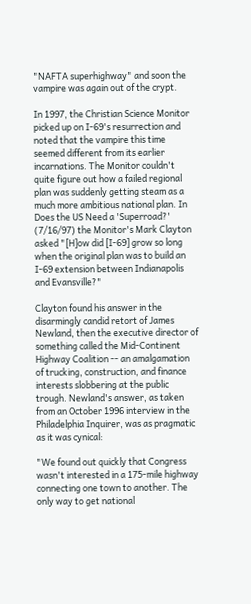"NAFTA superhighway" and soon the vampire was again out of the crypt.

In 1997, the Christian Science Monitor picked up on I-69's resurrection and noted that the vampire this time seemed different from its earlier incarnations. The Monitor couldn't quite figure out how a failed regional plan was suddenly getting steam as a much more ambitious national plan. In Does the US Need a 'Superroad?' (7/16/97) the Monitor's Mark Clayton asked "[H]ow did [I-69] grow so long when the original plan was to build an I-69 extension between Indianapolis and Evansville?"

Clayton found his answer in the disarmingly candid retort of James Newland, then the executive director of something called the Mid-Continent Highway Coalition -- an amalgamation of trucking, construction, and finance interests slobbering at the public trough. Newland's answer, as taken from an October 1996 interview in the Philadelphia Inquirer, was as pragmatic as it was cynical:

"We found out quickly that Congress wasn't interested in a 175-mile highway connecting one town to another. The only way to get national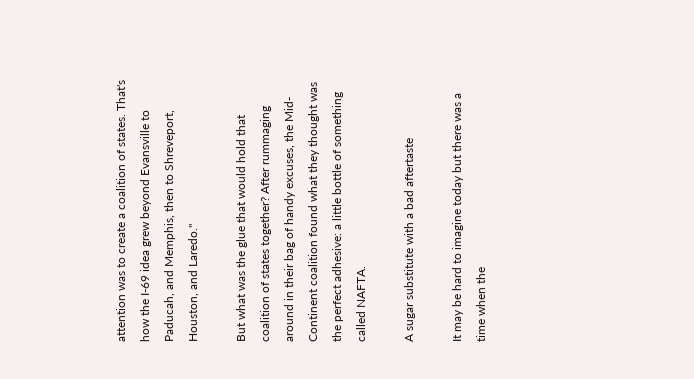attention was to create a coalition of states. That's how the I-69 idea grew beyond Evansville to Paducah, and Memphis, then to Shreveport, Houston, and Laredo."

But what was the glue that would hold that coalition of states together? After rummaging around in their bag of handy excuses, the Mid-Continent coalition found what they thought was the perfect adhesive: a little bottle of something called NAFTA.

A sugar substitute with a bad aftertaste

It may be hard to imagine today but there was a time when the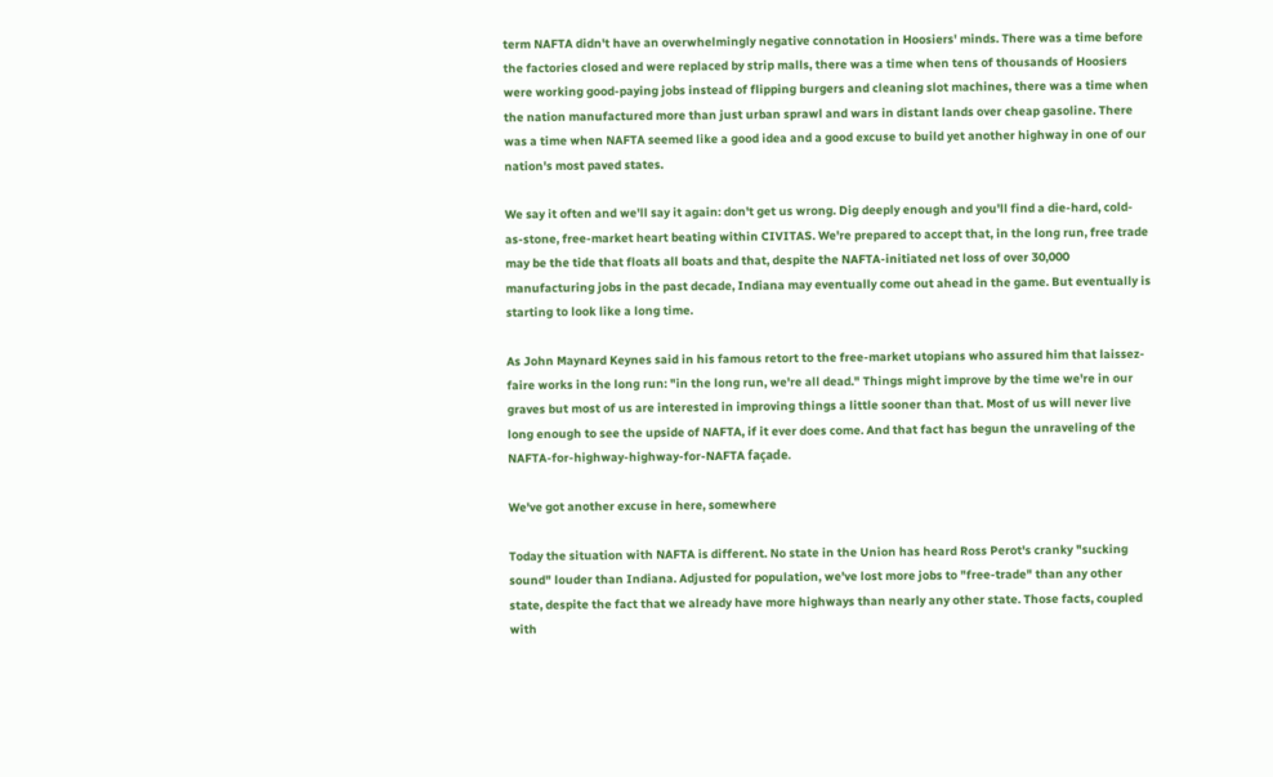term NAFTA didn't have an overwhelmingly negative connotation in Hoosiers' minds. There was a time before the factories closed and were replaced by strip malls, there was a time when tens of thousands of Hoosiers were working good-paying jobs instead of flipping burgers and cleaning slot machines, there was a time when the nation manufactured more than just urban sprawl and wars in distant lands over cheap gasoline. There was a time when NAFTA seemed like a good idea and a good excuse to build yet another highway in one of our nation's most paved states.

We say it often and we'll say it again: don't get us wrong. Dig deeply enough and you'll find a die-hard, cold-as-stone, free-market heart beating within CIVITAS. We're prepared to accept that, in the long run, free trade may be the tide that floats all boats and that, despite the NAFTA-initiated net loss of over 30,000 manufacturing jobs in the past decade, Indiana may eventually come out ahead in the game. But eventually is starting to look like a long time.

As John Maynard Keynes said in his famous retort to the free-market utopians who assured him that laissez-faire works in the long run: "in the long run, we're all dead." Things might improve by the time we're in our graves but most of us are interested in improving things a little sooner than that. Most of us will never live long enough to see the upside of NAFTA, if it ever does come. And that fact has begun the unraveling of the NAFTA-for-highway-highway-for-NAFTA façade.

We've got another excuse in here, somewhere

Today the situation with NAFTA is different. No state in the Union has heard Ross Perot's cranky "sucking sound" louder than Indiana. Adjusted for population, we've lost more jobs to "free-trade" than any other state, despite the fact that we already have more highways than nearly any other state. Those facts, coupled with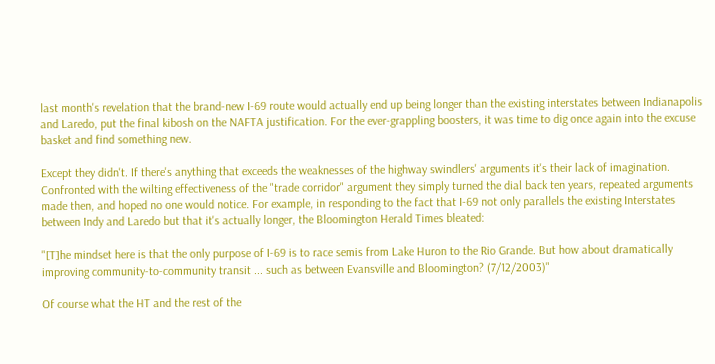last month's revelation that the brand-new I-69 route would actually end up being longer than the existing interstates between Indianapolis and Laredo, put the final kibosh on the NAFTA justification. For the ever-grappling boosters, it was time to dig once again into the excuse basket and find something new.

Except they didn't. If there's anything that exceeds the weaknesses of the highway swindlers' arguments it's their lack of imagination. Confronted with the wilting effectiveness of the "trade corridor" argument they simply turned the dial back ten years, repeated arguments made then, and hoped no one would notice. For example, in responding to the fact that I-69 not only parallels the existing Interstates between Indy and Laredo but that it's actually longer, the Bloomington Herald Times bleated:

"[T]he mindset here is that the only purpose of I-69 is to race semis from Lake Huron to the Rio Grande. But how about dramatically improving community-to-community transit ... such as between Evansville and Bloomington? (7/12/2003)"

Of course what the HT and the rest of the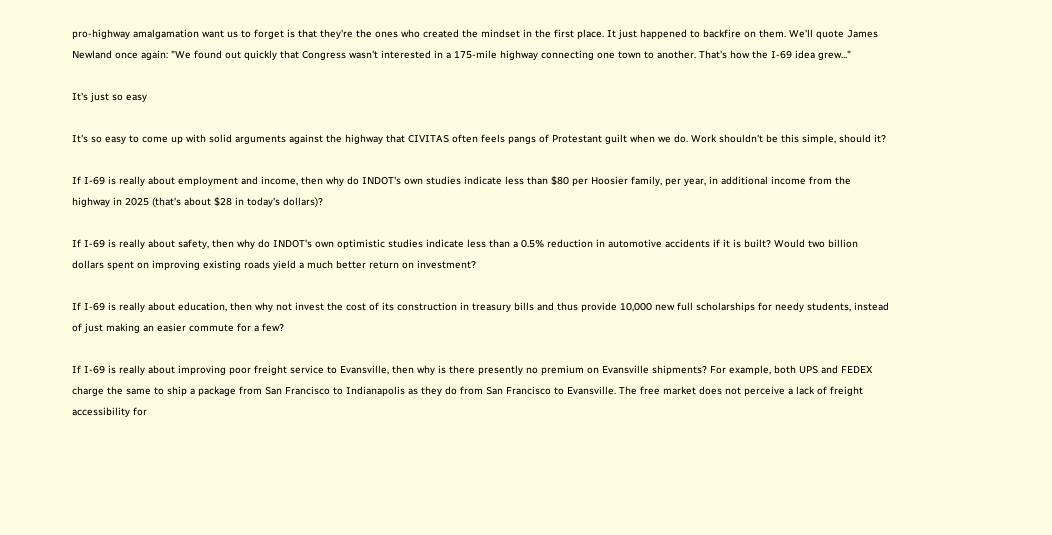pro-highway amalgamation want us to forget is that they're the ones who created the mindset in the first place. It just happened to backfire on them. We'll quote James Newland once again: "We found out quickly that Congress wasn't interested in a 175-mile highway connecting one town to another. That's how the I-69 idea grew..."

It's just so easy

It's so easy to come up with solid arguments against the highway that CIVITAS often feels pangs of Protestant guilt when we do. Work shouldn't be this simple, should it?

If I-69 is really about employment and income, then why do INDOT's own studies indicate less than $80 per Hoosier family, per year, in additional income from the highway in 2025 (that's about $28 in today's dollars)?

If I-69 is really about safety, then why do INDOT's own optimistic studies indicate less than a 0.5% reduction in automotive accidents if it is built? Would two billion dollars spent on improving existing roads yield a much better return on investment?

If I-69 is really about education, then why not invest the cost of its construction in treasury bills and thus provide 10,000 new full scholarships for needy students, instead of just making an easier commute for a few?

If I-69 is really about improving poor freight service to Evansville, then why is there presently no premium on Evansville shipments? For example, both UPS and FEDEX charge the same to ship a package from San Francisco to Indianapolis as they do from San Francisco to Evansville. The free market does not perceive a lack of freight accessibility for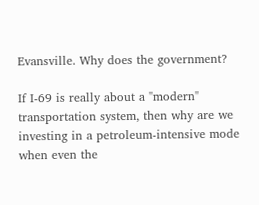Evansville. Why does the government?

If I-69 is really about a "modern" transportation system, then why are we investing in a petroleum-intensive mode when even the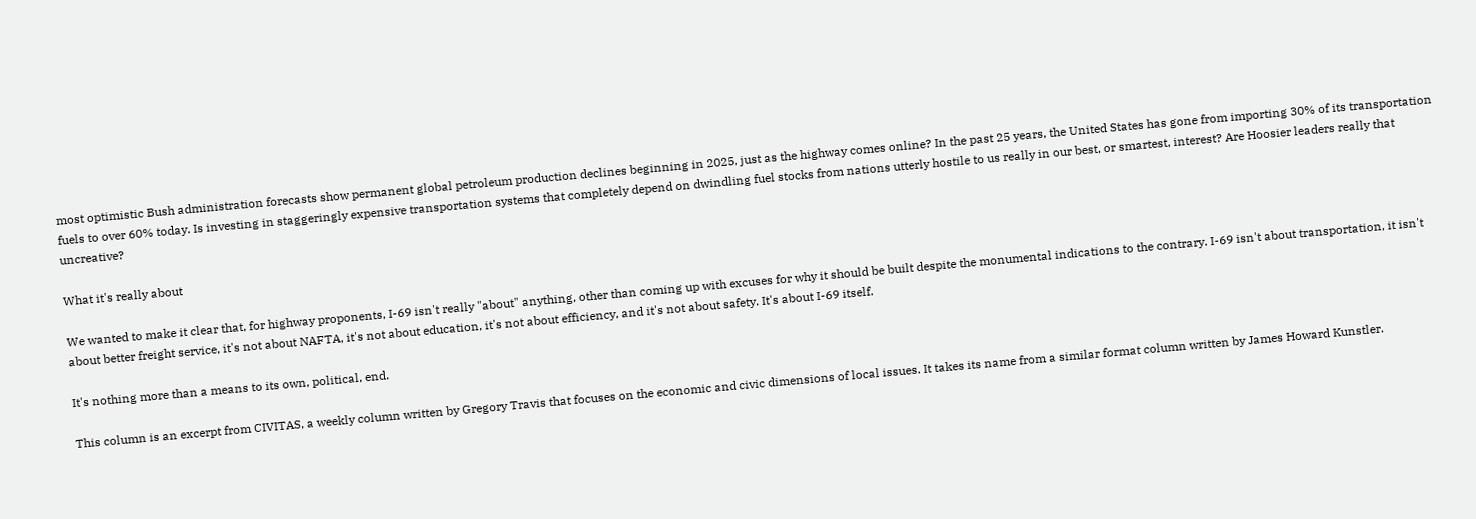most optimistic Bush administration forecasts show permanent global petroleum production declines beginning in 2025, just as the highway comes online? In the past 25 years, the United States has gone from importing 30% of its transportation fuels to over 60% today. Is investing in staggeringly expensive transportation systems that completely depend on dwindling fuel stocks from nations utterly hostile to us really in our best, or smartest, interest? Are Hoosier leaders really that uncreative?

What it's really about

We wanted to make it clear that, for highway proponents, I-69 isn't really "about" anything, other than coming up with excuses for why it should be built despite the monumental indications to the contrary. I-69 isn't about transportation, it isn't about better freight service, it's not about NAFTA, it's not about education, it's not about efficiency, and it's not about safety. It's about I-69 itself.

It's nothing more than a means to its own, political, end.

This column is an excerpt from CIVITAS, a weekly column written by Gregory Travis that focuses on the economic and civic dimensions of local issues. It takes its name from a similar format column written by James Howard Kunstler.